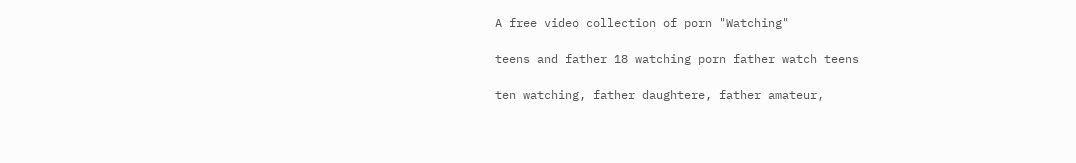A free video collection of porn "Watching"

teens and father 18 watching porn father watch teens

ten watching, father daughtere, father amateur,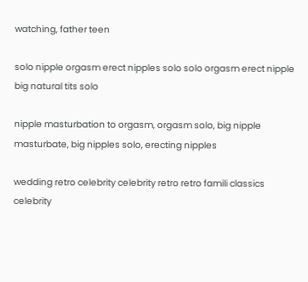watching, father teen

solo nipple orgasm erect nipples solo solo orgasm erect nipple big natural tits solo

nipple masturbation to orgasm, orgasm solo, big nipple masturbate, big nipples solo, erecting nipples

wedding retro celebrity celebrity retro retro famili classics celebrity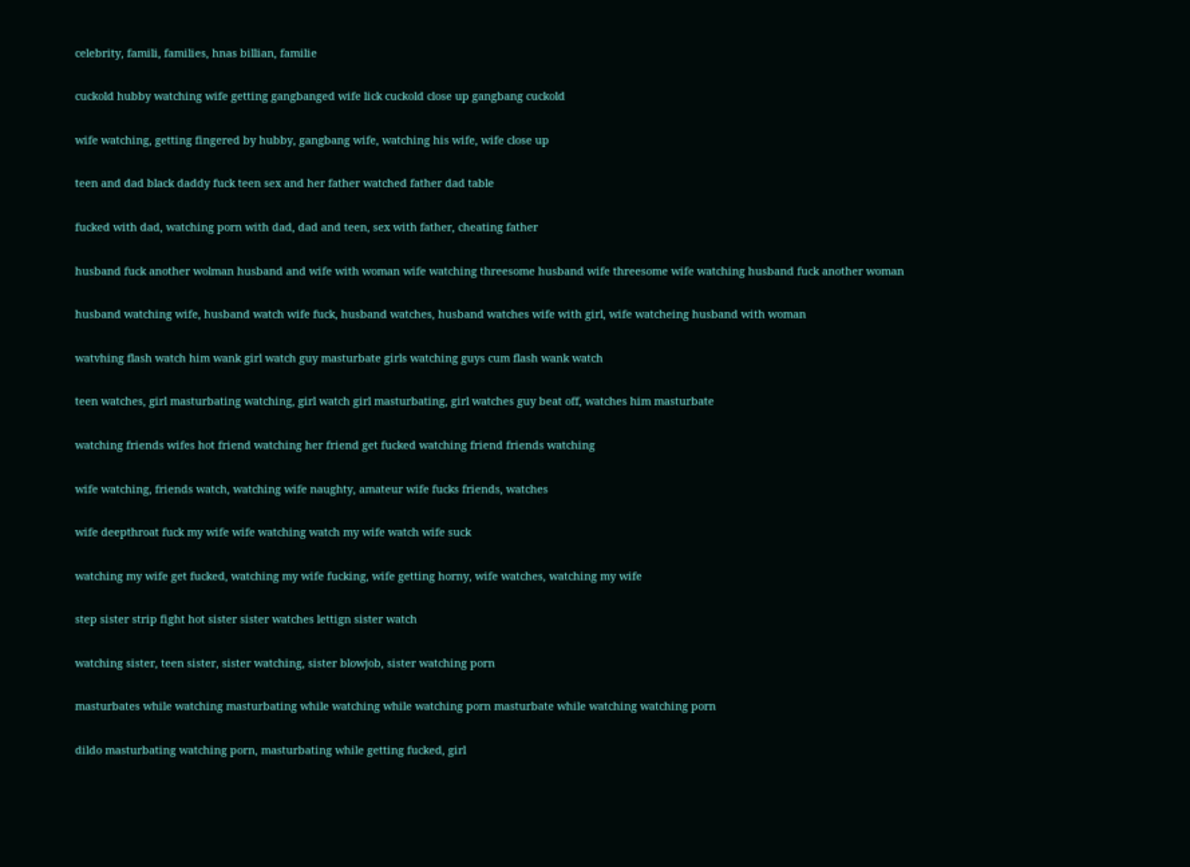celebrity, famili, families, hnas billian, familie

cuckold hubby watching wife getting gangbanged wife lick cuckold close up gangbang cuckold

wife watching, getting fingered by hubby, gangbang wife, watching his wife, wife close up

teen and dad black daddy fuck teen sex and her father watched father dad table

fucked with dad, watching porn with dad, dad and teen, sex with father, cheating father

husband fuck another wolman husband and wife with woman wife watching threesome husband wife threesome wife watching husband fuck another woman

husband watching wife, husband watch wife fuck, husband watches, husband watches wife with girl, wife watcheing husband with woman

watvhing flash watch him wank girl watch guy masturbate girls watching guys cum flash wank watch

teen watches, girl masturbating watching, girl watch girl masturbating, girl watches guy beat off, watches him masturbate

watching friends wifes hot friend watching her friend get fucked watching friend friends watching

wife watching, friends watch, watching wife naughty, amateur wife fucks friends, watches

wife deepthroat fuck my wife wife watching watch my wife watch wife suck

watching my wife get fucked, watching my wife fucking, wife getting horny, wife watches, watching my wife

step sister strip fight hot sister sister watches lettign sister watch

watching sister, teen sister, sister watching, sister blowjob, sister watching porn

masturbates while watching masturbating while watching while watching porn masturbate while watching watching porn

dildo masturbating watching porn, masturbating while getting fucked, girl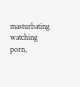masturbating watching porn,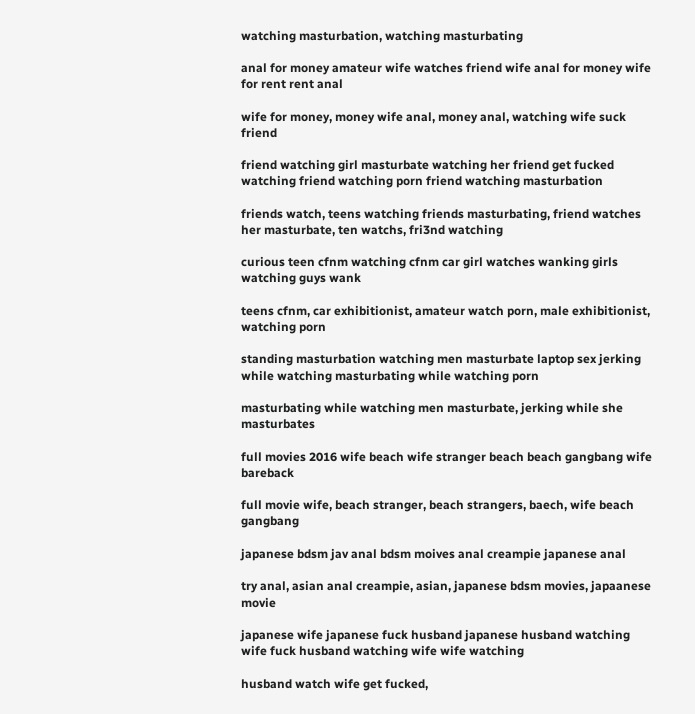watching masturbation, watching masturbating

anal for money amateur wife watches friend wife anal for money wife for rent rent anal

wife for money, money wife anal, money anal, watching wife suck friend

friend watching girl masturbate watching her friend get fucked watching friend watching porn friend watching masturbation

friends watch, teens watching friends masturbating, friend watches her masturbate, ten watchs, fri3nd watching

curious teen cfnm watching cfnm car girl watches wanking girls watching guys wank

teens cfnm, car exhibitionist, amateur watch porn, male exhibitionist, watching porn

standing masturbation watching men masturbate laptop sex jerking while watching masturbating while watching porn

masturbating while watching men masturbate, jerking while she masturbates

full movies 2016 wife beach wife stranger beach beach gangbang wife bareback

full movie wife, beach stranger, beach strangers, baech, wife beach gangbang

japanese bdsm jav anal bdsm moives anal creampie japanese anal

try anal, asian anal creampie, asian, japanese bdsm movies, japaanese movie

japanese wife japanese fuck husband japanese husband watching wife fuck husband watching wife wife watching

husband watch wife get fucked,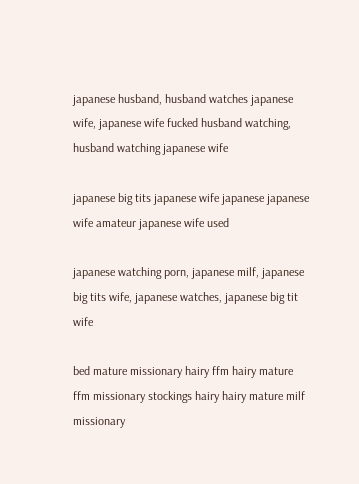japanese husband, husband watches japanese wife, japanese wife fucked husband watching, husband watching japanese wife

japanese big tits japanese wife japanese japanese wife amateur japanese wife used

japanese watching porn, japanese milf, japanese big tits wife, japanese watches, japanese big tit wife

bed mature missionary hairy ffm hairy mature ffm missionary stockings hairy hairy mature milf missionary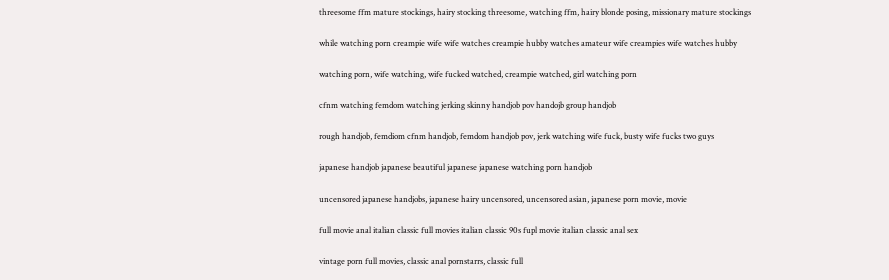threesome ffm mature stockings, hairy stocking threesome, watching ffm, hairy blonde posing, missionary mature stockings

while watching porn creampie wife wife watches creampie hubby watches amateur wife creampies wife watches hubby

watching porn, wife watching, wife fucked watched, creampie watched, girl watching porn

cfnm watching femdom watching jerking skinny handjob pov handojb group handjob

rough handjob, femdiom cfnm handjob, femdom handjob pov, jerk watching wife fuck, busty wife fucks two guys

japanese handjob japanese beautiful japanese japanese watching porn handjob

uncensored japanese handjobs, japanese hairy uncensored, uncensored asian, japanese porn movie, movie

full movie anal italian classic full movies italian classic 90s fupl movie italian classic anal sex

vintage porn full movies, classic anal pornstarrs, classic full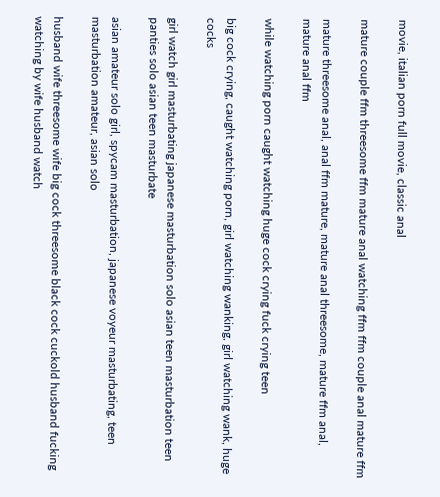movie, italian porn full movie, classic anal

mature couple ffm threesome ffm mature anal watching ffm ffm couple anal mature ffm

mature threesome anal, anal ffm mature, mature anal threesome, mature ffm anal, mature anal ffm

while watching porn caught watching huge cock crying fuck crying teen

big cock crying, caught watching porn, girl watching wanking, girl watching wank, huge cocks

girl watch girl masturbating japanese masturbation solo asian teen masturbation teen panties solo asian teen masturbate

asian amateur solo girl, spycam masturbation, japanese voyeur masturbating, teen masturbation amateur, asian solo

husband wife threesome wife big cock threesome black cock cuckold husband fucking watching by wife husband watch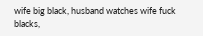wife big black, husband watches wife fuck blacks,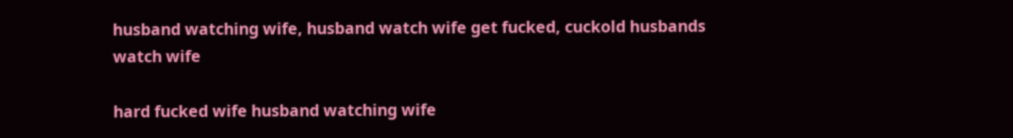husband watching wife, husband watch wife get fucked, cuckold husbands watch wife

hard fucked wife husband watching wife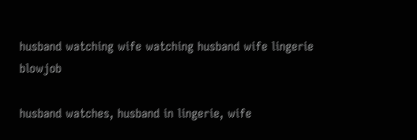husband watching wife watching husband wife lingerie blowjob

husband watches, husband in lingerie, wife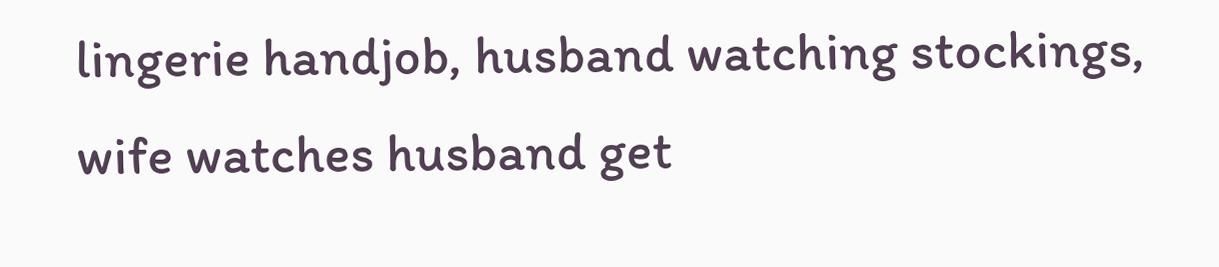lingerie handjob, husband watching stockings, wife watches husband get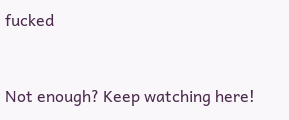fucked


Not enough? Keep watching here!